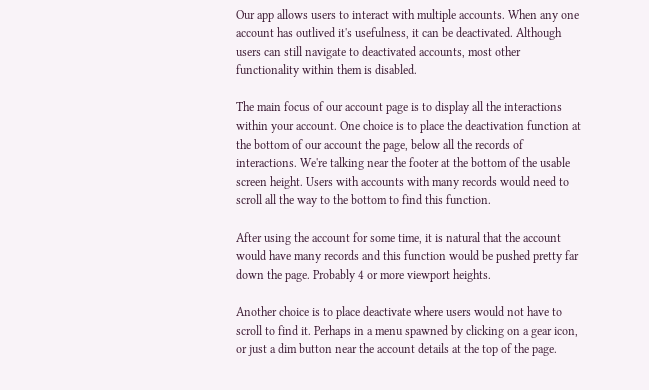Our app allows users to interact with multiple accounts. When any one account has outlived it's usefulness, it can be deactivated. Although users can still navigate to deactivated accounts, most other functionality within them is disabled.

The main focus of our account page is to display all the interactions within your account. One choice is to place the deactivation function at the bottom of our account the page, below all the records of interactions. We're talking near the footer at the bottom of the usable screen height. Users with accounts with many records would need to scroll all the way to the bottom to find this function.

After using the account for some time, it is natural that the account would have many records and this function would be pushed pretty far down the page. Probably 4 or more viewport heights.

Another choice is to place deactivate where users would not have to scroll to find it. Perhaps in a menu spawned by clicking on a gear icon, or just a dim button near the account details at the top of the page.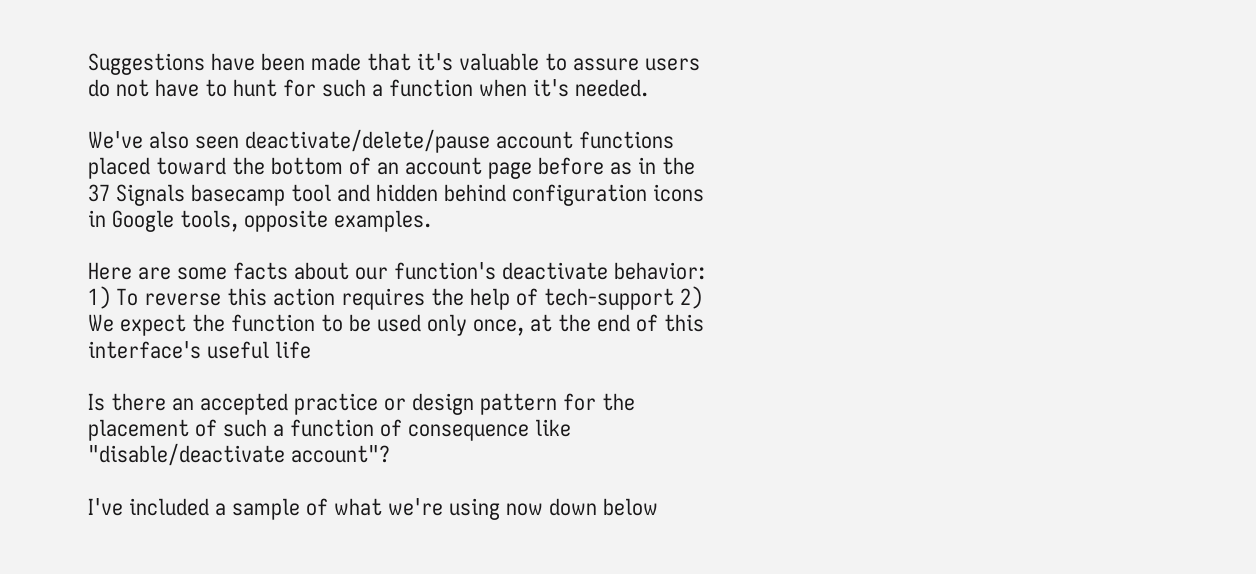Suggestions have been made that it's valuable to assure users do not have to hunt for such a function when it's needed.

We've also seen deactivate/delete/pause account functions placed toward the bottom of an account page before as in the 37 Signals basecamp tool and hidden behind configuration icons in Google tools, opposite examples.

Here are some facts about our function's deactivate behavior: 1) To reverse this action requires the help of tech-support 2) We expect the function to be used only once, at the end of this interface's useful life

Is there an accepted practice or design pattern for the placement of such a function of consequence like "disable/deactivate account"?

I've included a sample of what we're using now down below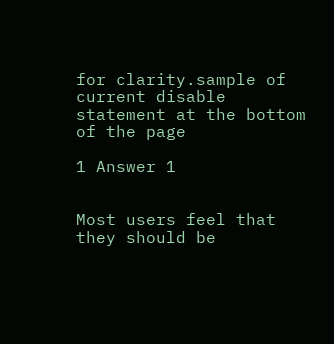for clarity.sample of current disable statement at the bottom of the page

1 Answer 1


Most users feel that they should be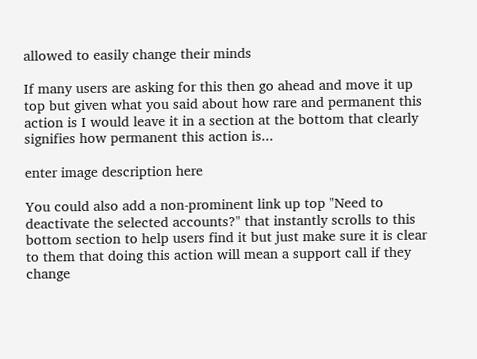allowed to easily change their minds

If many users are asking for this then go ahead and move it up top but given what you said about how rare and permanent this action is I would leave it in a section at the bottom that clearly signifies how permanent this action is...

enter image description here

You could also add a non-prominent link up top "Need to deactivate the selected accounts?" that instantly scrolls to this bottom section to help users find it but just make sure it is clear to them that doing this action will mean a support call if they change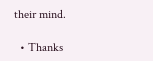their mind.

  • Thanks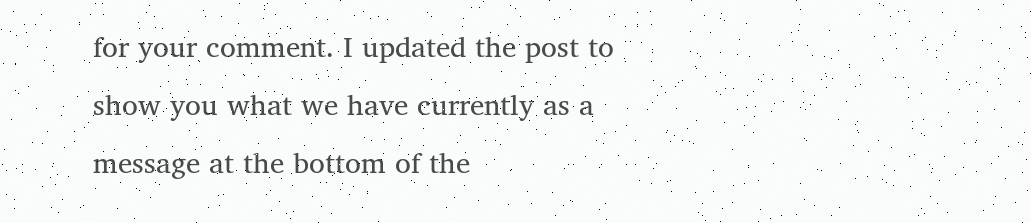for your comment. I updated the post to show you what we have currently as a message at the bottom of the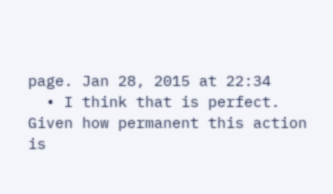page. Jan 28, 2015 at 22:34
  • I think that is perfect. Given how permanent this action is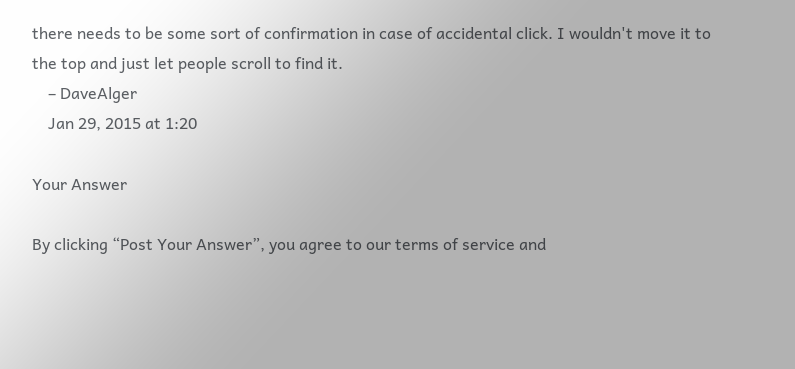there needs to be some sort of confirmation in case of accidental click. I wouldn't move it to the top and just let people scroll to find it.
    – DaveAlger
    Jan 29, 2015 at 1:20

Your Answer

By clicking “Post Your Answer”, you agree to our terms of service and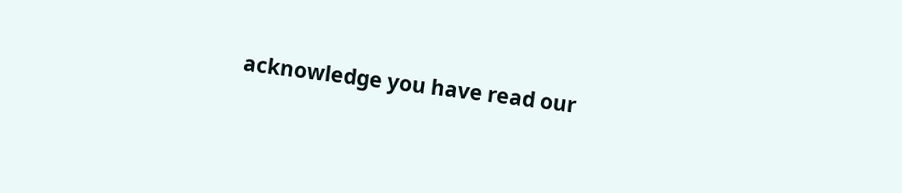acknowledge you have read our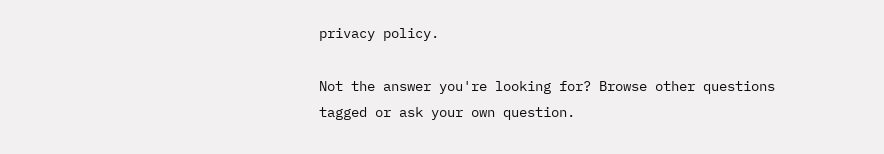privacy policy.

Not the answer you're looking for? Browse other questions tagged or ask your own question.